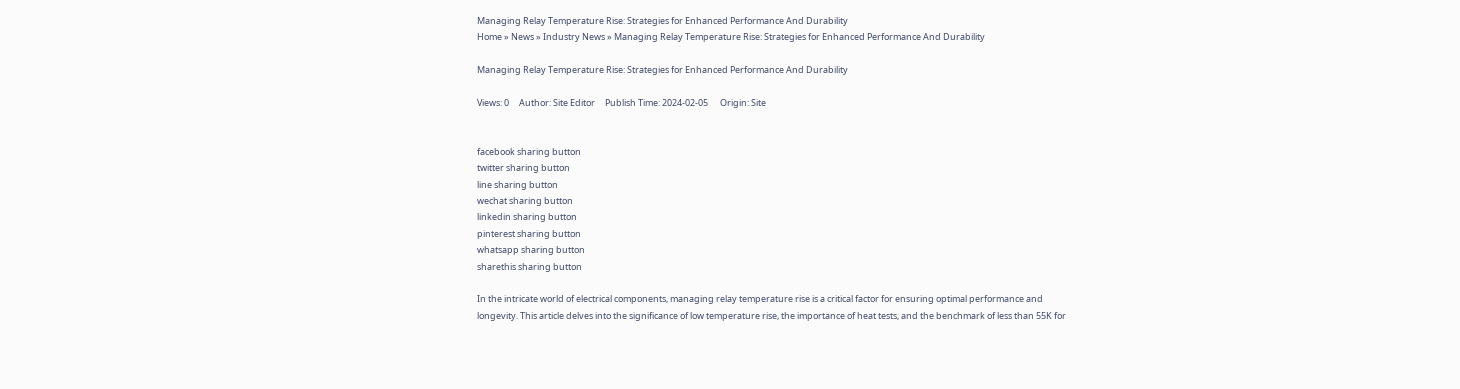Managing Relay Temperature Rise: Strategies for Enhanced Performance And Durability
Home » News » Industry News » Managing Relay Temperature Rise: Strategies for Enhanced Performance And Durability

Managing Relay Temperature Rise: Strategies for Enhanced Performance And Durability

Views: 0     Author: Site Editor     Publish Time: 2024-02-05      Origin: Site


facebook sharing button
twitter sharing button
line sharing button
wechat sharing button
linkedin sharing button
pinterest sharing button
whatsapp sharing button
sharethis sharing button

In the intricate world of electrical components, managing relay temperature rise is a critical factor for ensuring optimal performance and longevity. This article delves into the significance of low temperature rise, the importance of heat tests, and the benchmark of less than 55K for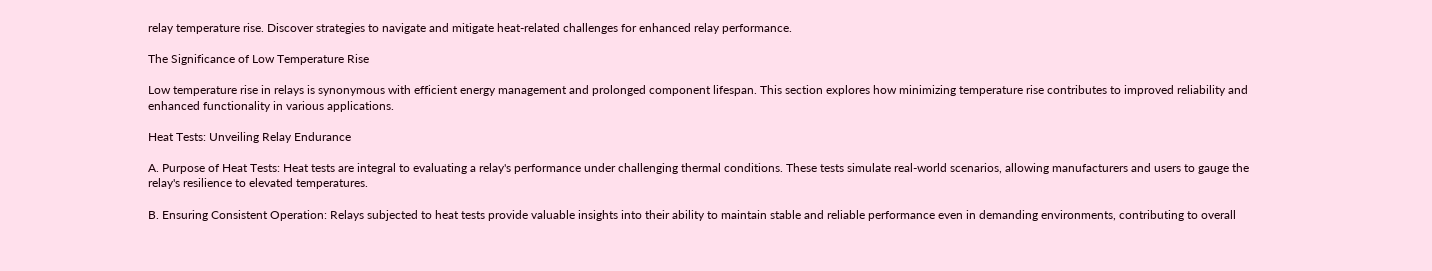relay temperature rise. Discover strategies to navigate and mitigate heat-related challenges for enhanced relay performance.

The Significance of Low Temperature Rise

Low temperature rise in relays is synonymous with efficient energy management and prolonged component lifespan. This section explores how minimizing temperature rise contributes to improved reliability and enhanced functionality in various applications.

Heat Tests: Unveiling Relay Endurance

A. Purpose of Heat Tests: Heat tests are integral to evaluating a relay's performance under challenging thermal conditions. These tests simulate real-world scenarios, allowing manufacturers and users to gauge the relay's resilience to elevated temperatures.

B. Ensuring Consistent Operation: Relays subjected to heat tests provide valuable insights into their ability to maintain stable and reliable performance even in demanding environments, contributing to overall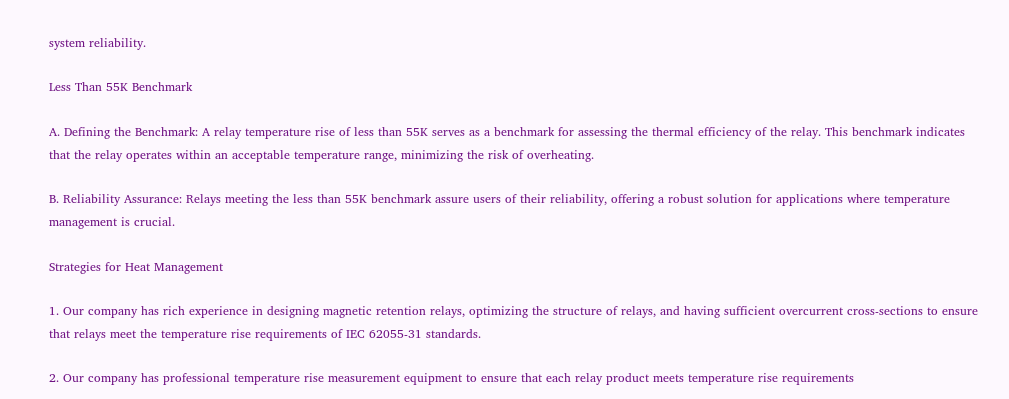system reliability.

Less Than 55K Benchmark

A. Defining the Benchmark: A relay temperature rise of less than 55K serves as a benchmark for assessing the thermal efficiency of the relay. This benchmark indicates that the relay operates within an acceptable temperature range, minimizing the risk of overheating.

B. Reliability Assurance: Relays meeting the less than 55K benchmark assure users of their reliability, offering a robust solution for applications where temperature management is crucial.

Strategies for Heat Management

1. Our company has rich experience in designing magnetic retention relays, optimizing the structure of relays, and having sufficient overcurrent cross-sections to ensure that relays meet the temperature rise requirements of IEC 62055-31 standards.

2. Our company has professional temperature rise measurement equipment to ensure that each relay product meets temperature rise requirements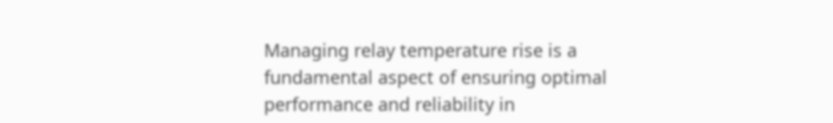Managing relay temperature rise is a fundamental aspect of ensuring optimal performance and reliability in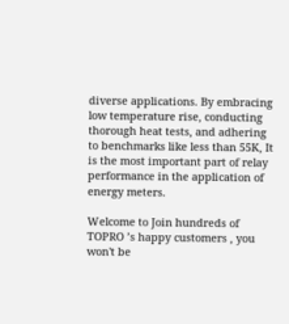diverse applications. By embracing low temperature rise, conducting thorough heat tests, and adhering to benchmarks like less than 55K, It is the most important part of relay performance in the application of energy meters.

Welcome to Join hundreds of TOPRO ’s happy customers , you won't be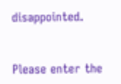disappointed.


Please enter the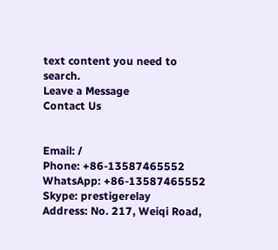text content you need to search.
Leave a Message
Contact Us


Email: /
Phone: +86-13587465552
WhatsApp: +86-13587465552
Skype: prestigerelay
Address: No. 217, Weiqi Road,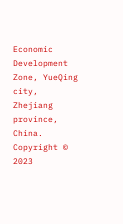Economic Development Zone, YueQing city, Zhejiang province, China.
Copyright © 2023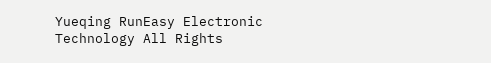Yueqing RunEasy Electronic Technology All Rights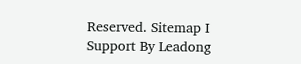Reserved. Sitemap I Support By Leadong